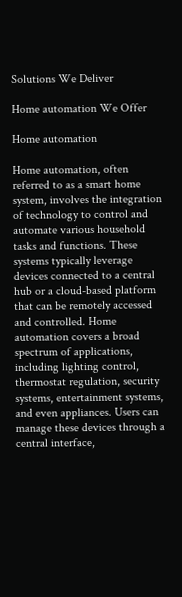Solutions We Deliver

Home automation We Offer

Home automation

Home automation, often referred to as a smart home system, involves the integration of technology to control and automate various household tasks and functions. These systems typically leverage devices connected to a central hub or a cloud-based platform that can be remotely accessed and controlled. Home automation covers a broad spectrum of applications, including lighting control, thermostat regulation, security systems, entertainment systems, and even appliances. Users can manage these devices through a central interface,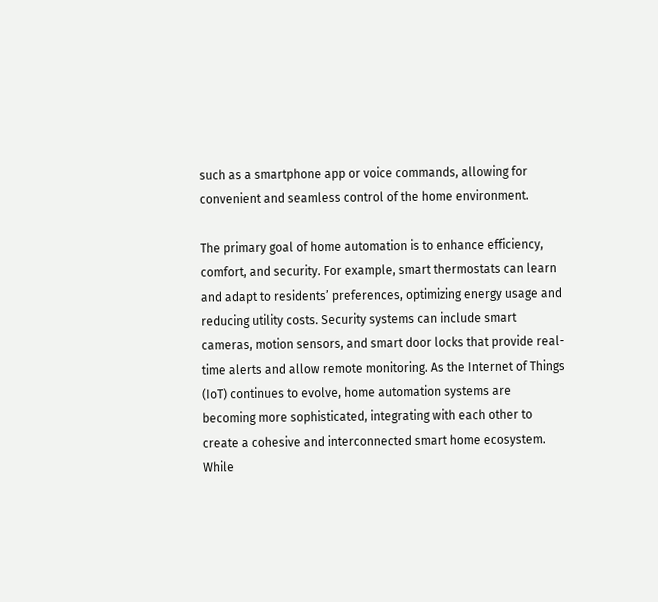such as a smartphone app or voice commands, allowing for convenient and seamless control of the home environment.

The primary goal of home automation is to enhance efficiency, comfort, and security. For example, smart thermostats can learn and adapt to residents’ preferences, optimizing energy usage and reducing utility costs. Security systems can include smart cameras, motion sensors, and smart door locks that provide real-time alerts and allow remote monitoring. As the Internet of Things (IoT) continues to evolve, home automation systems are becoming more sophisticated, integrating with each other to create a cohesive and interconnected smart home ecosystem. While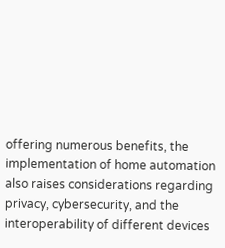offering numerous benefits, the implementation of home automation also raises considerations regarding privacy, cybersecurity, and the interoperability of different devices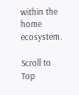within the home ecosystem.

Scroll to Top